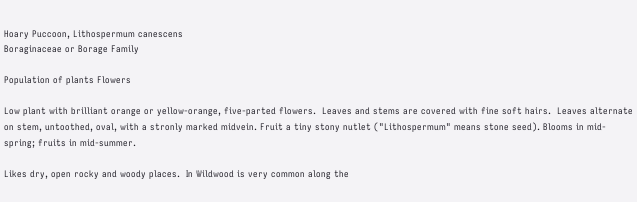Hoary Puccoon, Lithospermum canescens
Boraginaceae or Borage Family

Population of plants Flowers

Low plant with brilliant orange or yellow-orange, five-parted flowers.  Leaves and stems are covered with fine soft hairs.  Leaves alternate on stem, untoothed, oval, with a stronly marked midvein. Fruit a tiny stony nutlet ("Lithospermum" means stone seed). Blooms in mid-spring; fruits in mid-summer.

Likes dry, open rocky and woody places.  In Wildwood is very common along the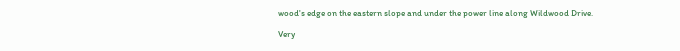wood's edge on the eastern slope and under the power line along Wildwood Drive.

Very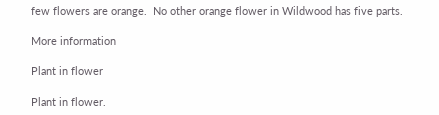few flowers are orange.  No other orange flower in Wildwood has five parts.

More information

Plant in flower

Plant in flower.